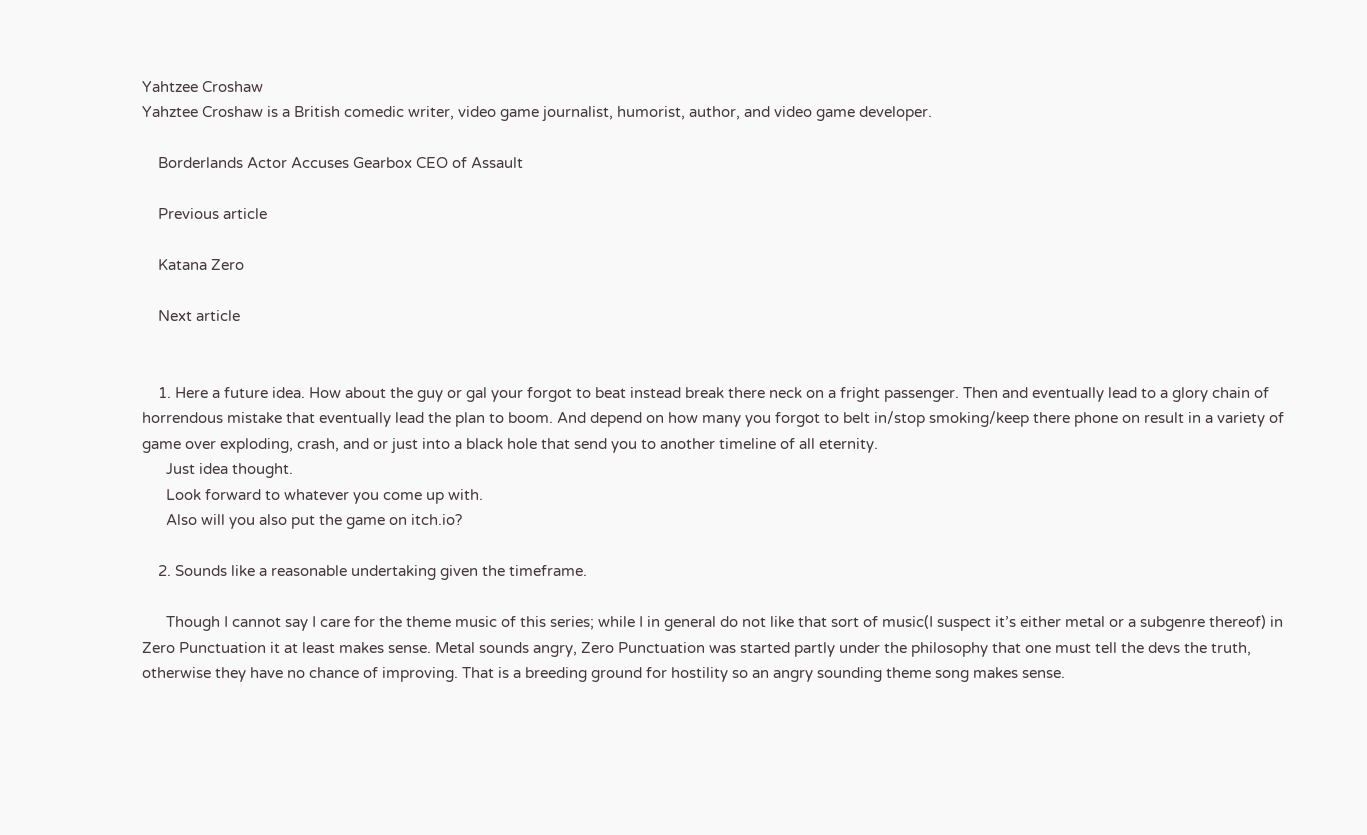Yahtzee Croshaw
Yahztee Croshaw is a British comedic writer, video game journalist, humorist, author, and video game developer.

    Borderlands Actor Accuses Gearbox CEO of Assault

    Previous article

    Katana Zero

    Next article


    1. Here a future idea. How about the guy or gal your forgot to beat instead break there neck on a fright passenger. Then and eventually lead to a glory chain of horrendous mistake that eventually lead the plan to boom. And depend on how many you forgot to belt in/stop smoking/keep there phone on result in a variety of game over exploding, crash, and or just into a black hole that send you to another timeline of all eternity.
      Just idea thought.
      Look forward to whatever you come up with.
      Also will you also put the game on itch.io?

    2. Sounds like a reasonable undertaking given the timeframe.

      Though I cannot say I care for the theme music of this series; while I in general do not like that sort of music(I suspect it’s either metal or a subgenre thereof) in Zero Punctuation it at least makes sense. Metal sounds angry, Zero Punctuation was started partly under the philosophy that one must tell the devs the truth, otherwise they have no chance of improving. That is a breeding ground for hostility so an angry sounding theme song makes sense.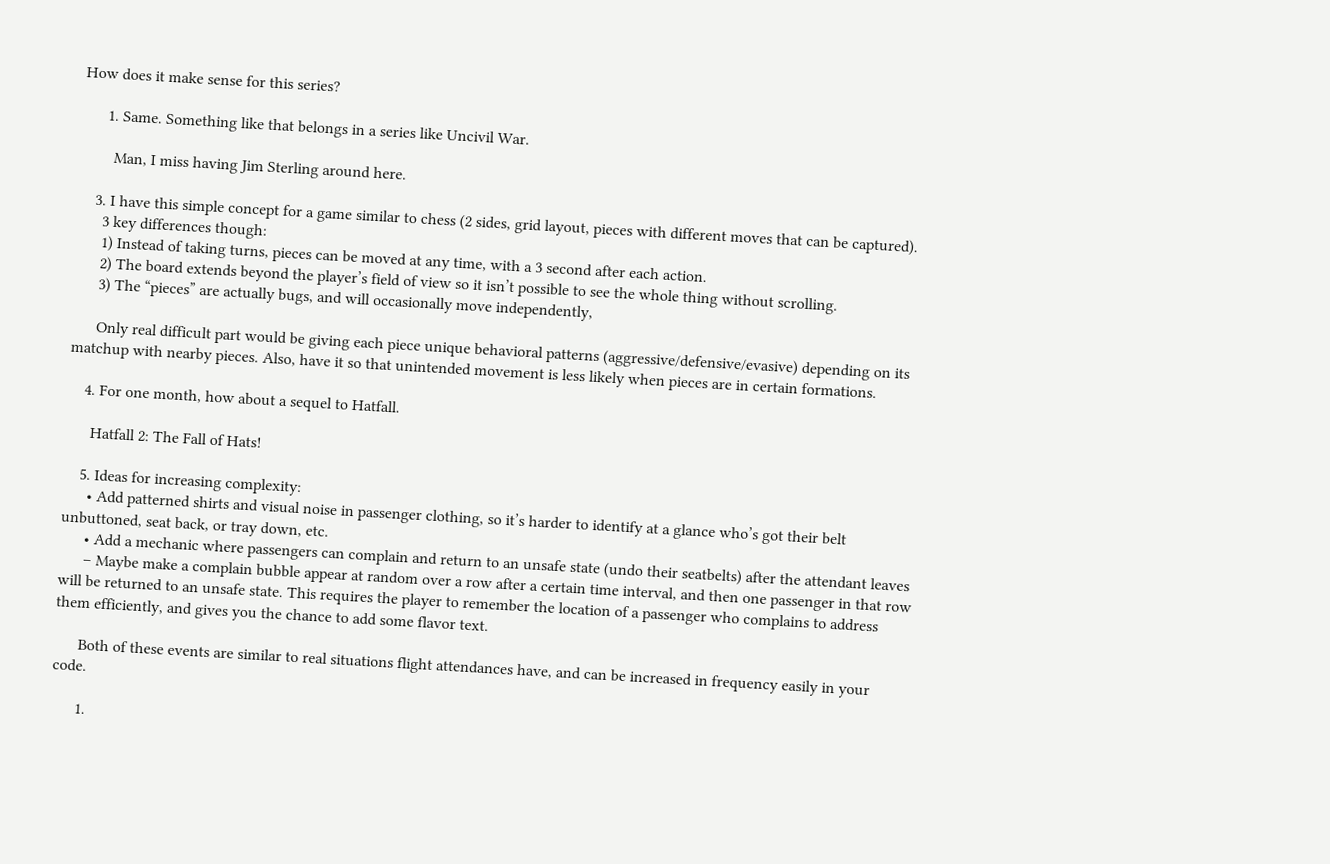How does it make sense for this series?

      1. Same. Something like that belongs in a series like Uncivil War.

        Man, I miss having Jim Sterling around here.

    3. I have this simple concept for a game similar to chess (2 sides, grid layout, pieces with different moves that can be captured).
      3 key differences though:
      1) Instead of taking turns, pieces can be moved at any time, with a 3 second after each action.
      2) The board extends beyond the player’s field of view so it isn’t possible to see the whole thing without scrolling.
      3) The “pieces” are actually bugs, and will occasionally move independently,

      Only real difficult part would be giving each piece unique behavioral patterns (aggressive/defensive/evasive) depending on its matchup with nearby pieces. Also, have it so that unintended movement is less likely when pieces are in certain formations.

    4. For one month, how about a sequel to Hatfall.

      Hatfall 2: The Fall of Hats!

    5. Ideas for increasing complexity:
      • Add patterned shirts and visual noise in passenger clothing, so it’s harder to identify at a glance who’s got their belt unbuttoned, seat back, or tray down, etc.
      • Add a mechanic where passengers can complain and return to an unsafe state (undo their seatbelts) after the attendant leaves
      – Maybe make a complain bubble appear at random over a row after a certain time interval, and then one passenger in that row will be returned to an unsafe state. This requires the player to remember the location of a passenger who complains to address them efficiently, and gives you the chance to add some flavor text.

      Both of these events are similar to real situations flight attendances have, and can be increased in frequency easily in your code.

      1.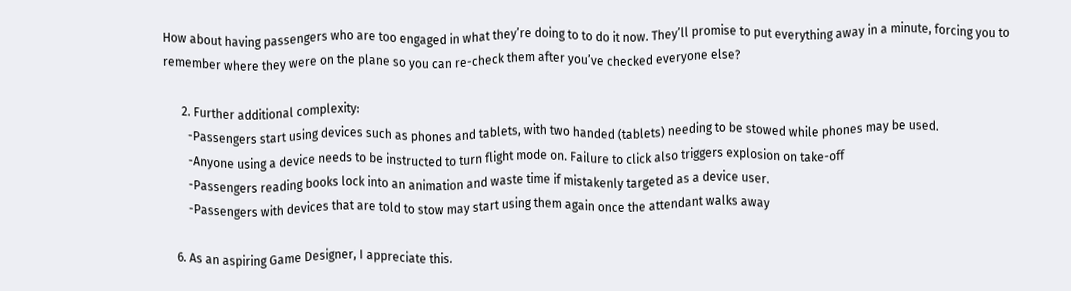How about having passengers who are too engaged in what they’re doing to to do it now. They’ll promise to put everything away in a minute, forcing you to remember where they were on the plane so you can re-check them after you’ve checked everyone else?

      2. Further additional complexity:
        -Passengers start using devices such as phones and tablets, with two handed (tablets) needing to be stowed while phones may be used.
        -Anyone using a device needs to be instructed to turn flight mode on. Failure to click also triggers explosion on take-off
        -Passengers reading books lock into an animation and waste time if mistakenly targeted as a device user.
        -Passengers with devices that are told to stow may start using them again once the attendant walks away

    6. As an aspiring Game Designer, I appreciate this.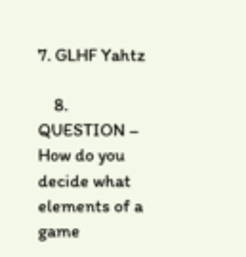7. GLHF Yahtz

    8. QUESTION – How do you decide what elements of a game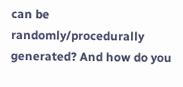can be randomly/procedurally generated? And how do you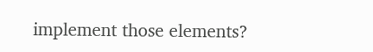implement those elements?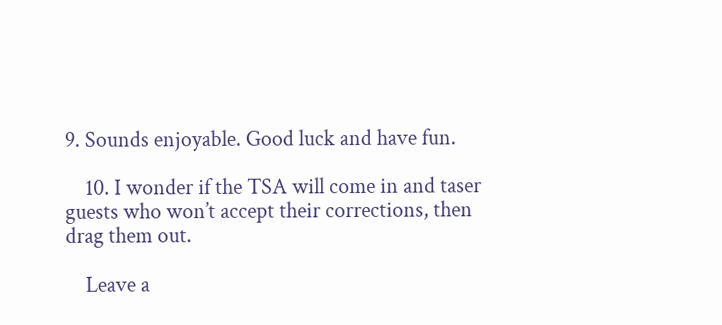9. Sounds enjoyable. Good luck and have fun.

    10. I wonder if the TSA will come in and taser guests who won’t accept their corrections, then drag them out.

    Leave a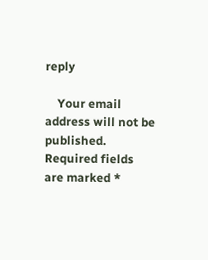reply

    Your email address will not be published. Required fields are marked *